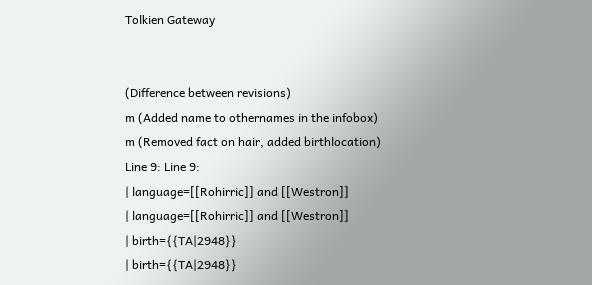Tolkien Gateway


(Difference between revisions)
m (Added name to othernames in the infobox)
m (Removed fact on hair, added birthlocation)
Line 9: Line 9:
| language=[[Rohirric]] and [[Westron]]
| language=[[Rohirric]] and [[Westron]]
| birth={{TA|2948}}
| birth={{TA|2948}}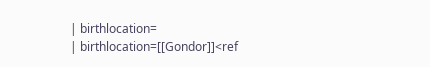| birthlocation=
| birthlocation=[[Gondor]]<ref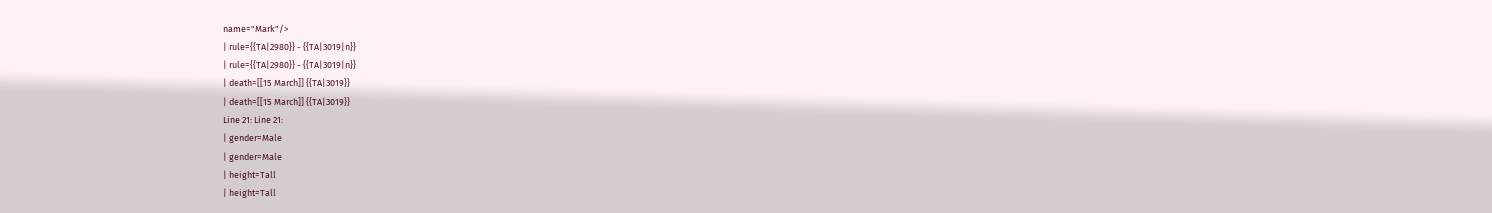name="Mark"/>
| rule={{TA|2980}} - {{TA|3019|n}}
| rule={{TA|2980}} - {{TA|3019|n}}
| death=[[15 March]] {{TA|3019}}
| death=[[15 March]] {{TA|3019}}
Line 21: Line 21:
| gender=Male
| gender=Male
| height=Tall
| height=Tall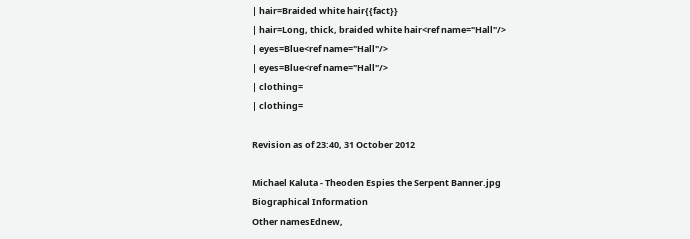| hair=Braided white hair{{fact}}
| hair=Long, thick, braided white hair<ref name="Hall"/>
| eyes=Blue<ref name="Hall"/>
| eyes=Blue<ref name="Hall"/>
| clothing=
| clothing=

Revision as of 23:40, 31 October 2012

Michael Kaluta - Theoden Espies the Serpent Banner.jpg
Biographical Information
Other namesEdnew,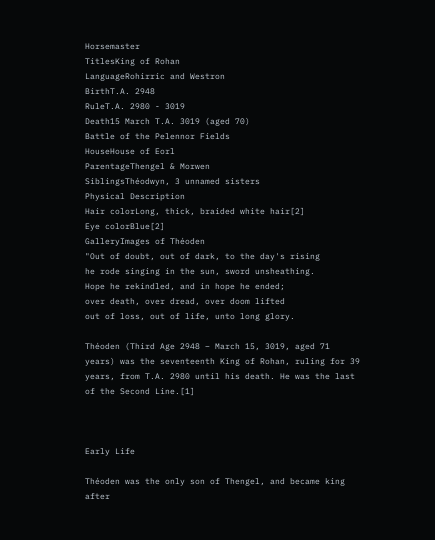Horsemaster
TitlesKing of Rohan
LanguageRohirric and Westron
BirthT.A. 2948
RuleT.A. 2980 - 3019
Death15 March T.A. 3019 (aged 70)
Battle of the Pelennor Fields
HouseHouse of Eorl
ParentageThengel & Morwen
SiblingsThéodwyn, 3 unnamed sisters
Physical Description
Hair colorLong, thick, braided white hair[2]
Eye colorBlue[2]
GalleryImages of Théoden
"Out of doubt, out of dark, to the day's rising
he rode singing in the sun, sword unsheathing.
Hope he rekindled, and in hope he ended;
over death, over dread, over doom lifted
out of loss, out of life, unto long glory.

Théoden (Third Age 2948 – March 15, 3019, aged 71 years) was the seventeenth King of Rohan, ruling for 39 years, from T.A. 2980 until his death. He was the last of the Second Line.[1]



Early Life

Théoden was the only son of Thengel, and became king after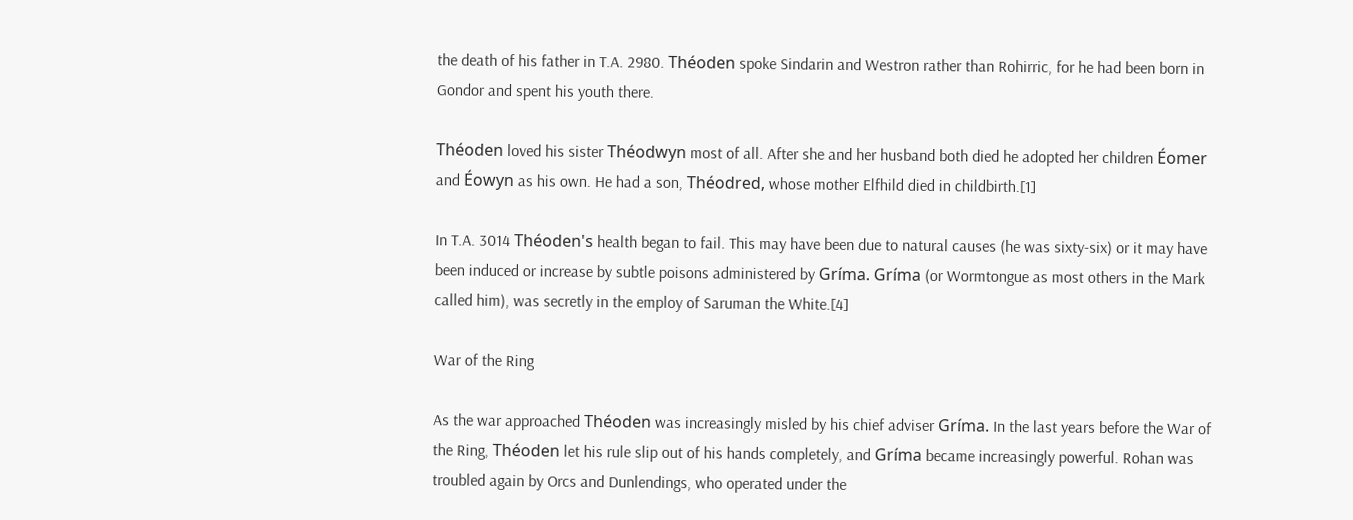the death of his father in T.A. 2980. Théoden spoke Sindarin and Westron rather than Rohirric, for he had been born in Gondor and spent his youth there.

Théoden loved his sister Théodwyn most of all. After she and her husband both died he adopted her children Éomer and Éowyn as his own. He had a son, Théodred, whose mother Elfhild died in childbirth.[1]

In T.A. 3014 Théoden's health began to fail. This may have been due to natural causes (he was sixty-six) or it may have been induced or increase by subtle poisons administered by Gríma. Gríma (or Wormtongue as most others in the Mark called him), was secretly in the employ of Saruman the White.[4]

War of the Ring

As the war approached Théoden was increasingly misled by his chief adviser Gríma. In the last years before the War of the Ring, Théoden let his rule slip out of his hands completely, and Gríma became increasingly powerful. Rohan was troubled again by Orcs and Dunlendings, who operated under the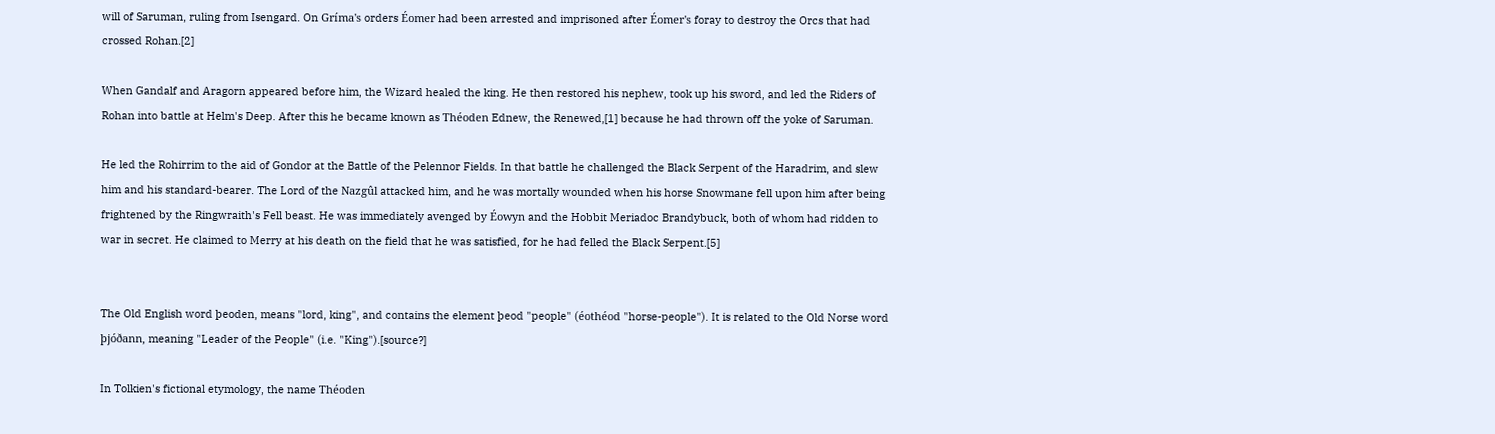will of Saruman, ruling from Isengard. On Gríma's orders Éomer had been arrested and imprisoned after Éomer's foray to destroy the Orcs that had crossed Rohan.[2]

When Gandalf and Aragorn appeared before him, the Wizard healed the king. He then restored his nephew, took up his sword, and led the Riders of Rohan into battle at Helm's Deep. After this he became known as Théoden Ednew, the Renewed,[1] because he had thrown off the yoke of Saruman.

He led the Rohirrim to the aid of Gondor at the Battle of the Pelennor Fields. In that battle he challenged the Black Serpent of the Haradrim, and slew him and his standard-bearer. The Lord of the Nazgûl attacked him, and he was mortally wounded when his horse Snowmane fell upon him after being frightened by the Ringwraith's Fell beast. He was immediately avenged by Éowyn and the Hobbit Meriadoc Brandybuck, both of whom had ridden to war in secret. He claimed to Merry at his death on the field that he was satisfied, for he had felled the Black Serpent.[5]


The Old English word þeoden, means "lord, king", and contains the element þeod "people" (éothéod "horse-people"). It is related to the Old Norse word þjóðann, meaning "Leader of the People" (i.e. "King").[source?]

In Tolkien's fictional etymology, the name Théoden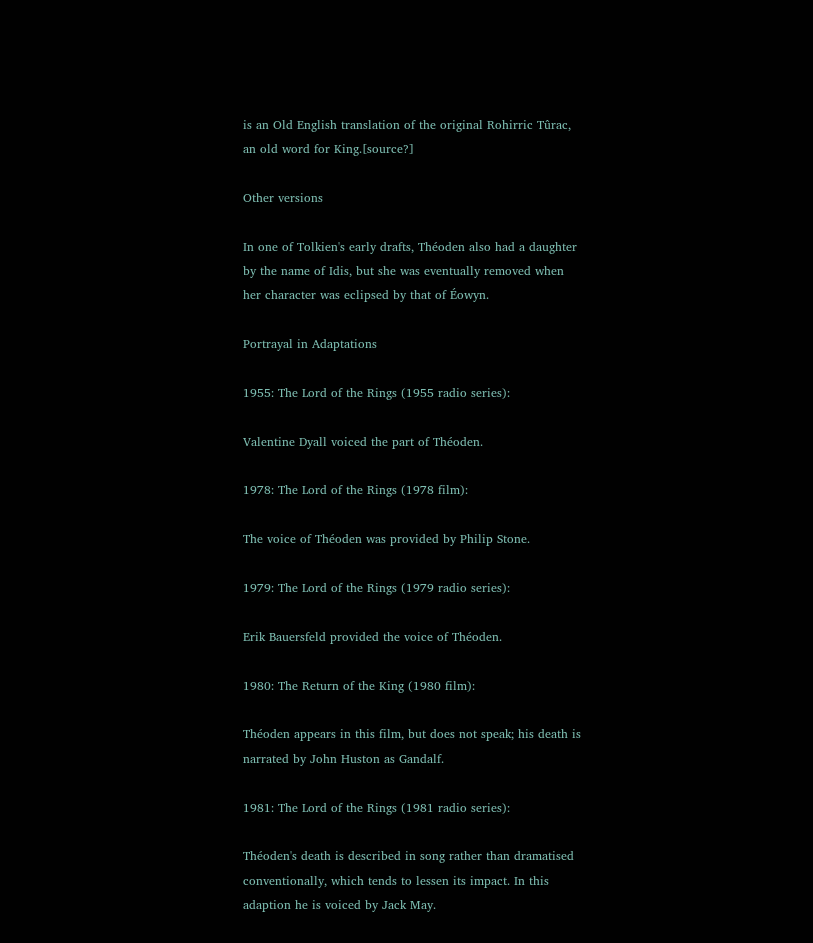is an Old English translation of the original Rohirric Tûrac, an old word for King.[source?]

Other versions

In one of Tolkien's early drafts, Théoden also had a daughter by the name of Idis, but she was eventually removed when her character was eclipsed by that of Éowyn.

Portrayal in Adaptations

1955: The Lord of the Rings (1955 radio series):

Valentine Dyall voiced the part of Théoden.

1978: The Lord of the Rings (1978 film):

The voice of Théoden was provided by Philip Stone.

1979: The Lord of the Rings (1979 radio series):

Erik Bauersfeld provided the voice of Théoden.

1980: The Return of the King (1980 film):

Théoden appears in this film, but does not speak; his death is narrated by John Huston as Gandalf.

1981: The Lord of the Rings (1981 radio series):

Théoden's death is described in song rather than dramatised conventionally, which tends to lessen its impact. In this adaption he is voiced by Jack May.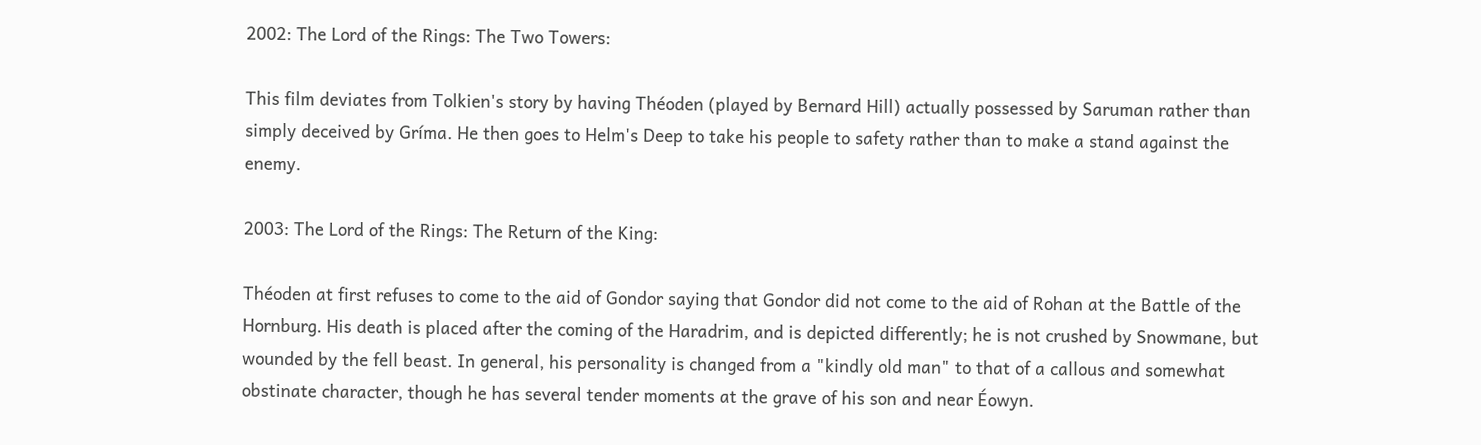2002: The Lord of the Rings: The Two Towers:

This film deviates from Tolkien's story by having Théoden (played by Bernard Hill) actually possessed by Saruman rather than simply deceived by Gríma. He then goes to Helm's Deep to take his people to safety rather than to make a stand against the enemy.

2003: The Lord of the Rings: The Return of the King:

Théoden at first refuses to come to the aid of Gondor saying that Gondor did not come to the aid of Rohan at the Battle of the Hornburg. His death is placed after the coming of the Haradrim, and is depicted differently; he is not crushed by Snowmane, but wounded by the fell beast. In general, his personality is changed from a "kindly old man" to that of a callous and somewhat obstinate character, though he has several tender moments at the grave of his son and near Éowyn.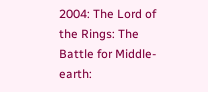2004: The Lord of the Rings: The Battle for Middle-earth: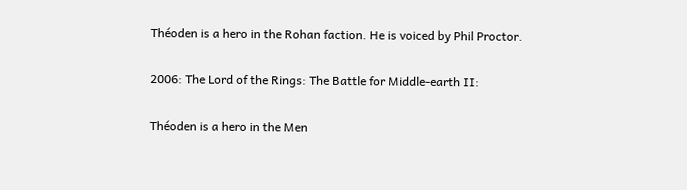Théoden is a hero in the Rohan faction. He is voiced by Phil Proctor.

2006: The Lord of the Rings: The Battle for Middle-earth II:

Théoden is a hero in the Men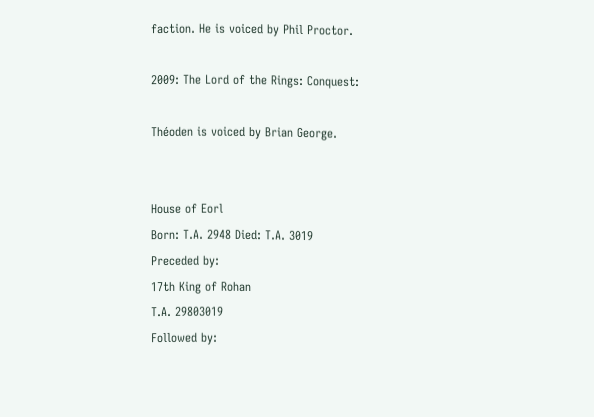faction. He is voiced by Phil Proctor.

2009: The Lord of the Rings: Conquest:

Théoden is voiced by Brian George.


House of Eorl
Born: T.A. 2948 Died: T.A. 3019
Preceded by:
17th King of Rohan
T.A. 29803019
Followed by: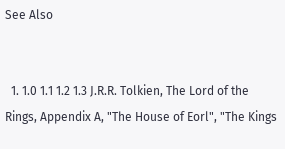See Also


  1. 1.0 1.1 1.2 1.3 J.R.R. Tolkien, The Lord of the Rings, Appendix A, "The House of Eorl", "The Kings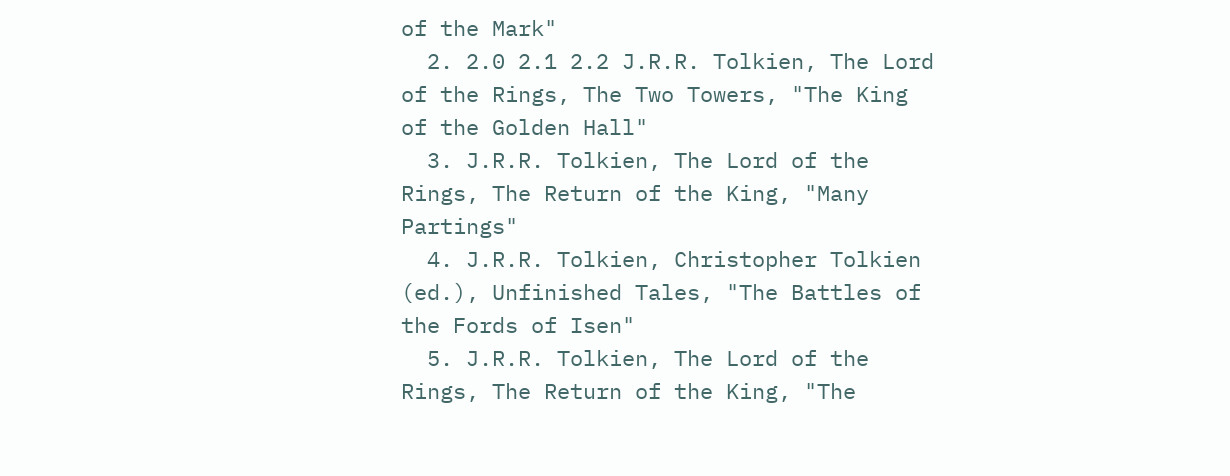of the Mark"
  2. 2.0 2.1 2.2 J.R.R. Tolkien, The Lord of the Rings, The Two Towers, "The King of the Golden Hall"
  3. J.R.R. Tolkien, The Lord of the Rings, The Return of the King, "Many Partings"
  4. J.R.R. Tolkien, Christopher Tolkien (ed.), Unfinished Tales, "The Battles of the Fords of Isen"
  5. J.R.R. Tolkien, The Lord of the Rings, The Return of the King, "The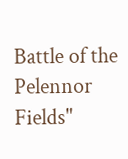Battle of the Pelennor Fields"